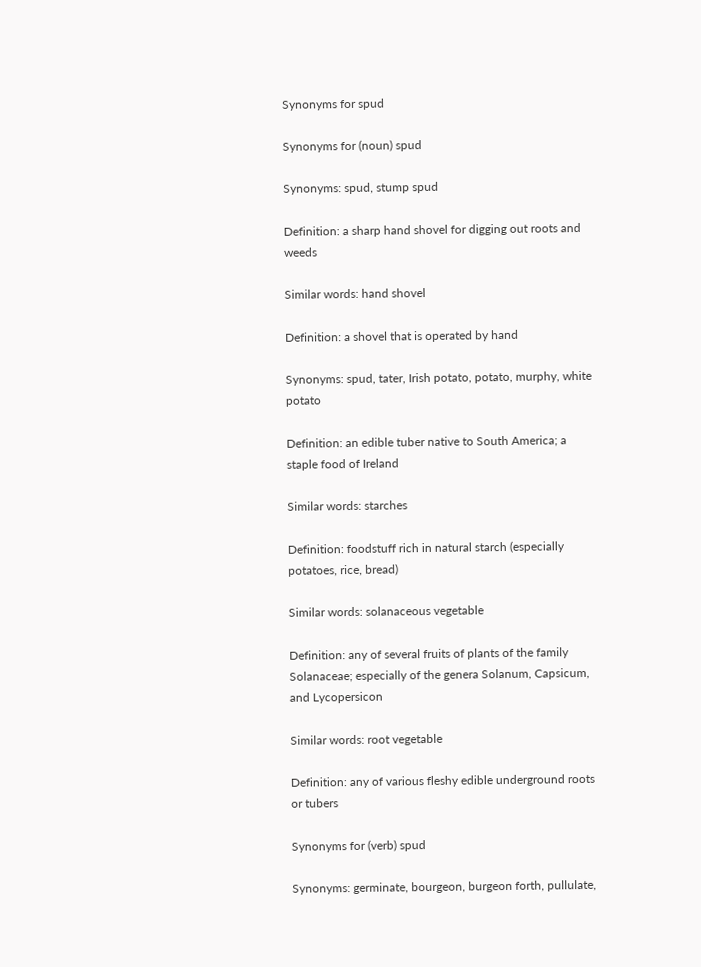Synonyms for spud

Synonyms for (noun) spud

Synonyms: spud, stump spud

Definition: a sharp hand shovel for digging out roots and weeds

Similar words: hand shovel

Definition: a shovel that is operated by hand

Synonyms: spud, tater, Irish potato, potato, murphy, white potato

Definition: an edible tuber native to South America; a staple food of Ireland

Similar words: starches

Definition: foodstuff rich in natural starch (especially potatoes, rice, bread)

Similar words: solanaceous vegetable

Definition: any of several fruits of plants of the family Solanaceae; especially of the genera Solanum, Capsicum, and Lycopersicon

Similar words: root vegetable

Definition: any of various fleshy edible underground roots or tubers

Synonyms for (verb) spud

Synonyms: germinate, bourgeon, burgeon forth, pullulate,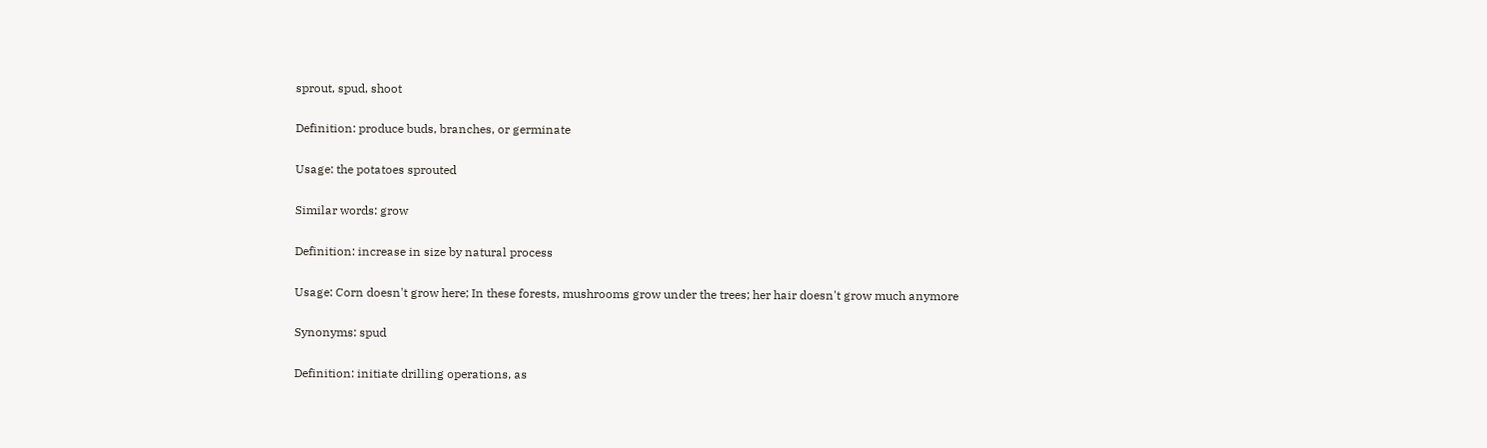sprout, spud, shoot

Definition: produce buds, branches, or germinate

Usage: the potatoes sprouted

Similar words: grow

Definition: increase in size by natural process

Usage: Corn doesn't grow here; In these forests, mushrooms grow under the trees; her hair doesn't grow much anymore

Synonyms: spud

Definition: initiate drilling operations, as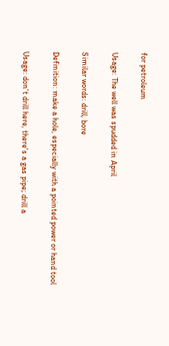for petroleum

Usage: The well was spudded in April

Similar words: drill, bore

Definition: make a hole, especially with a pointed power or hand tool

Usage: don't drill here, there's a gas pipe; drill a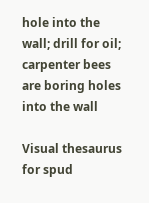hole into the wall; drill for oil; carpenter bees are boring holes into the wall

Visual thesaurus for spud